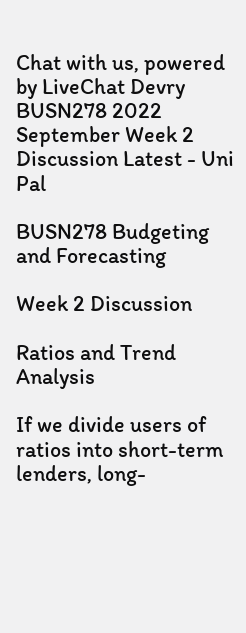Chat with us, powered by LiveChat Devry BUSN278 2022 September Week 2 Discussion Latest - Uni Pal

BUSN278 Budgeting and Forecasting

Week 2 Discussion

Ratios and Trend Analysis

If we divide users of ratios into short-term lenders, long-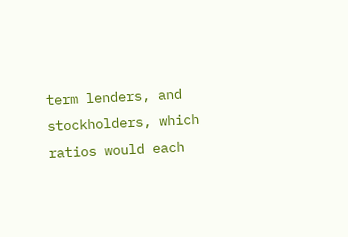term lenders, and stockholders, which ratios would each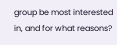group be most interested in, and for what reasons?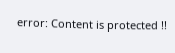error: Content is protected !!